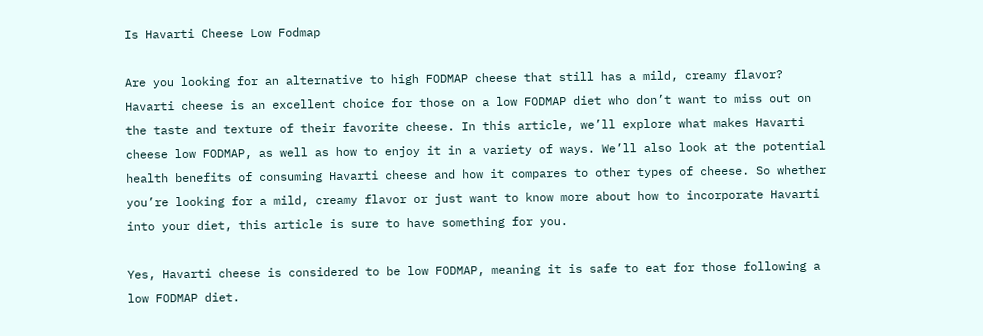Is Havarti Cheese Low Fodmap

Are you looking for an alternative to high FODMAP cheese that still has a mild, creamy flavor? Havarti cheese is an excellent choice for those on a low FODMAP diet who don’t want to miss out on the taste and texture of their favorite cheese. In this article, we’ll explore what makes Havarti cheese low FODMAP, as well as how to enjoy it in a variety of ways. We’ll also look at the potential health benefits of consuming Havarti cheese and how it compares to other types of cheese. So whether you’re looking for a mild, creamy flavor or just want to know more about how to incorporate Havarti into your diet, this article is sure to have something for you.

Yes, Havarti cheese is considered to be low FODMAP, meaning it is safe to eat for those following a low FODMAP diet.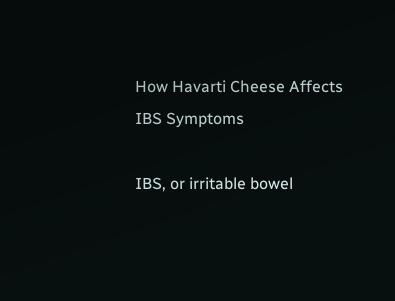How Havarti Cheese Affects IBS Symptoms

IBS, or irritable bowel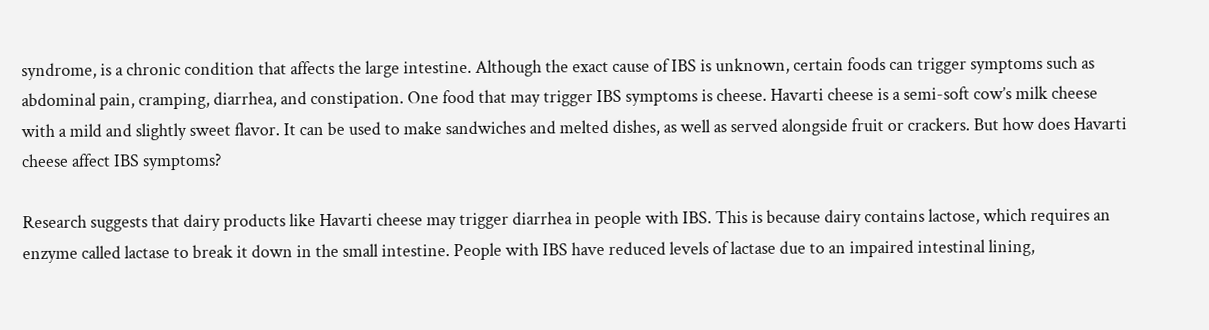syndrome, is a chronic condition that affects the large intestine. Although the exact cause of IBS is unknown, certain foods can trigger symptoms such as abdominal pain, cramping, diarrhea, and constipation. One food that may trigger IBS symptoms is cheese. Havarti cheese is a semi-soft cow’s milk cheese with a mild and slightly sweet flavor. It can be used to make sandwiches and melted dishes, as well as served alongside fruit or crackers. But how does Havarti cheese affect IBS symptoms?

Research suggests that dairy products like Havarti cheese may trigger diarrhea in people with IBS. This is because dairy contains lactose, which requires an enzyme called lactase to break it down in the small intestine. People with IBS have reduced levels of lactase due to an impaired intestinal lining,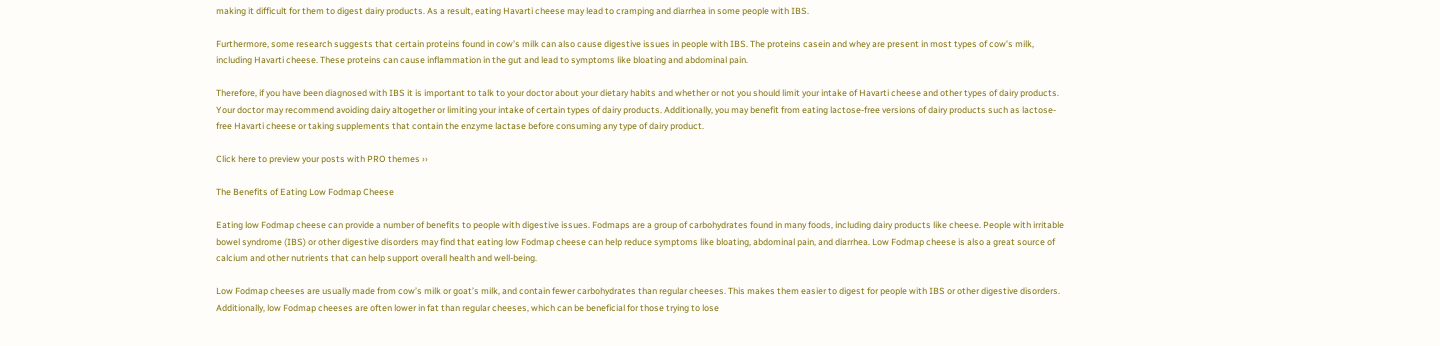making it difficult for them to digest dairy products. As a result, eating Havarti cheese may lead to cramping and diarrhea in some people with IBS.

Furthermore, some research suggests that certain proteins found in cow’s milk can also cause digestive issues in people with IBS. The proteins casein and whey are present in most types of cow’s milk, including Havarti cheese. These proteins can cause inflammation in the gut and lead to symptoms like bloating and abdominal pain.

Therefore, if you have been diagnosed with IBS it is important to talk to your doctor about your dietary habits and whether or not you should limit your intake of Havarti cheese and other types of dairy products. Your doctor may recommend avoiding dairy altogether or limiting your intake of certain types of dairy products. Additionally, you may benefit from eating lactose-free versions of dairy products such as lactose-free Havarti cheese or taking supplements that contain the enzyme lactase before consuming any type of dairy product.

Click here to preview your posts with PRO themes ››

The Benefits of Eating Low Fodmap Cheese

Eating low Fodmap cheese can provide a number of benefits to people with digestive issues. Fodmaps are a group of carbohydrates found in many foods, including dairy products like cheese. People with irritable bowel syndrome (IBS) or other digestive disorders may find that eating low Fodmap cheese can help reduce symptoms like bloating, abdominal pain, and diarrhea. Low Fodmap cheese is also a great source of calcium and other nutrients that can help support overall health and well-being.

Low Fodmap cheeses are usually made from cow’s milk or goat’s milk, and contain fewer carbohydrates than regular cheeses. This makes them easier to digest for people with IBS or other digestive disorders. Additionally, low Fodmap cheeses are often lower in fat than regular cheeses, which can be beneficial for those trying to lose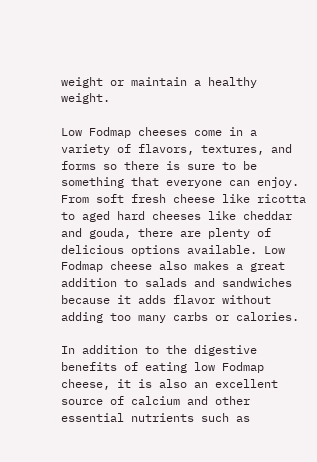weight or maintain a healthy weight.

Low Fodmap cheeses come in a variety of flavors, textures, and forms so there is sure to be something that everyone can enjoy. From soft fresh cheese like ricotta to aged hard cheeses like cheddar and gouda, there are plenty of delicious options available. Low Fodmap cheese also makes a great addition to salads and sandwiches because it adds flavor without adding too many carbs or calories.

In addition to the digestive benefits of eating low Fodmap cheese, it is also an excellent source of calcium and other essential nutrients such as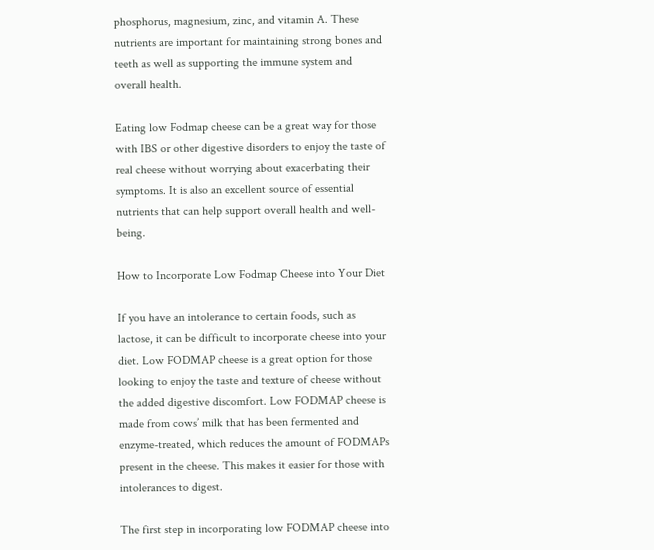phosphorus, magnesium, zinc, and vitamin A. These nutrients are important for maintaining strong bones and teeth as well as supporting the immune system and overall health.

Eating low Fodmap cheese can be a great way for those with IBS or other digestive disorders to enjoy the taste of real cheese without worrying about exacerbating their symptoms. It is also an excellent source of essential nutrients that can help support overall health and well-being.

How to Incorporate Low Fodmap Cheese into Your Diet

If you have an intolerance to certain foods, such as lactose, it can be difficult to incorporate cheese into your diet. Low FODMAP cheese is a great option for those looking to enjoy the taste and texture of cheese without the added digestive discomfort. Low FODMAP cheese is made from cows’ milk that has been fermented and enzyme-treated, which reduces the amount of FODMAPs present in the cheese. This makes it easier for those with intolerances to digest.

The first step in incorporating low FODMAP cheese into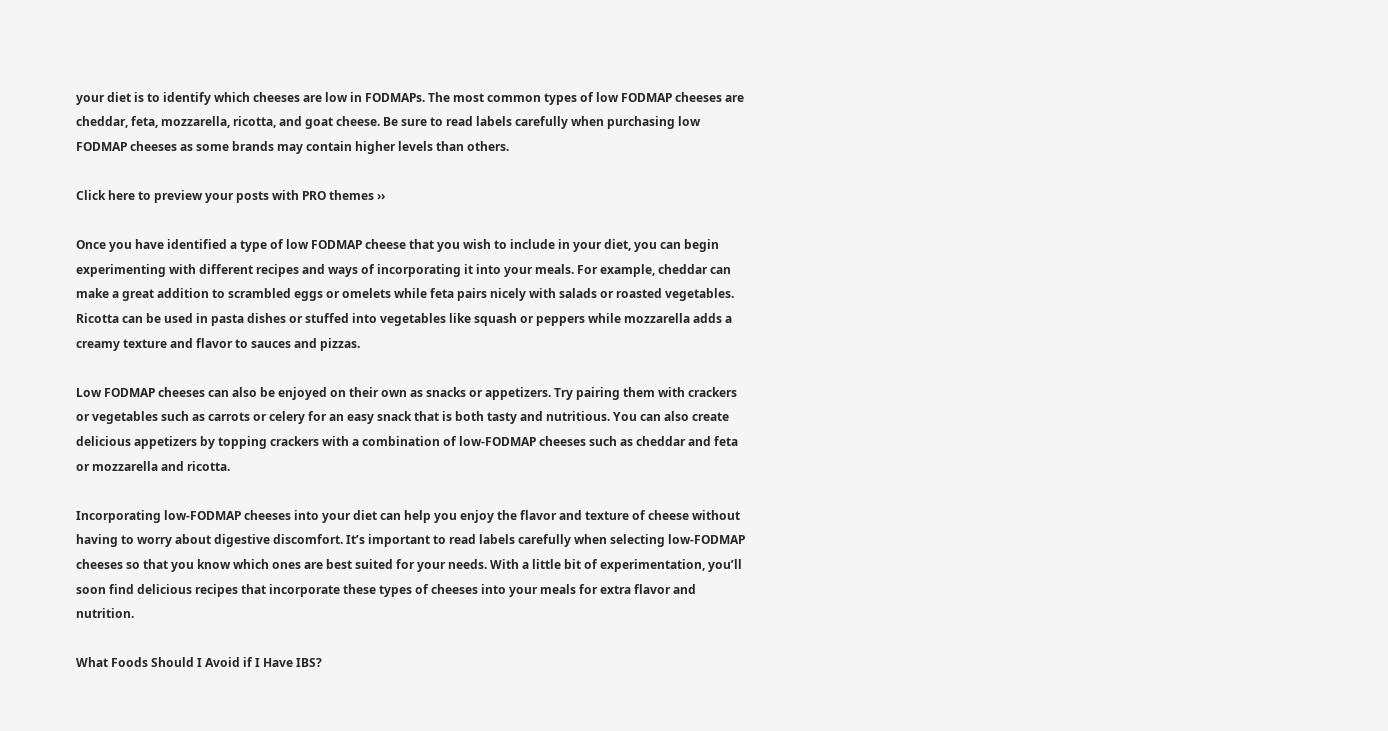your diet is to identify which cheeses are low in FODMAPs. The most common types of low FODMAP cheeses are cheddar, feta, mozzarella, ricotta, and goat cheese. Be sure to read labels carefully when purchasing low FODMAP cheeses as some brands may contain higher levels than others.

Click here to preview your posts with PRO themes ››

Once you have identified a type of low FODMAP cheese that you wish to include in your diet, you can begin experimenting with different recipes and ways of incorporating it into your meals. For example, cheddar can make a great addition to scrambled eggs or omelets while feta pairs nicely with salads or roasted vegetables. Ricotta can be used in pasta dishes or stuffed into vegetables like squash or peppers while mozzarella adds a creamy texture and flavor to sauces and pizzas.

Low FODMAP cheeses can also be enjoyed on their own as snacks or appetizers. Try pairing them with crackers or vegetables such as carrots or celery for an easy snack that is both tasty and nutritious. You can also create delicious appetizers by topping crackers with a combination of low-FODMAP cheeses such as cheddar and feta or mozzarella and ricotta.

Incorporating low-FODMAP cheeses into your diet can help you enjoy the flavor and texture of cheese without having to worry about digestive discomfort. It’s important to read labels carefully when selecting low-FODMAP cheeses so that you know which ones are best suited for your needs. With a little bit of experimentation, you’ll soon find delicious recipes that incorporate these types of cheeses into your meals for extra flavor and nutrition.

What Foods Should I Avoid if I Have IBS?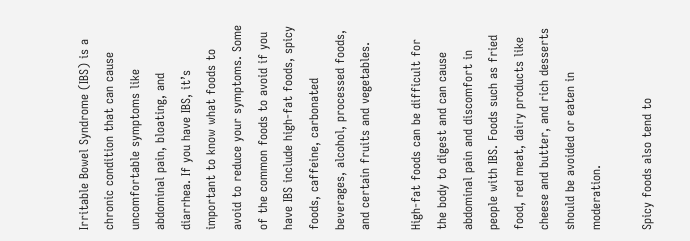Irritable Bowel Syndrome (IBS) is a chronic condition that can cause uncomfortable symptoms like abdominal pain, bloating, and diarrhea. If you have IBS, it’s important to know what foods to avoid to reduce your symptoms. Some of the common foods to avoid if you have IBS include high-fat foods, spicy foods, caffeine, carbonated beverages, alcohol, processed foods, and certain fruits and vegetables.

High-fat foods can be difficult for the body to digest and can cause abdominal pain and discomfort in people with IBS. Foods such as fried food, red meat, dairy products like cheese and butter, and rich desserts should be avoided or eaten in moderation.

Spicy foods also tend to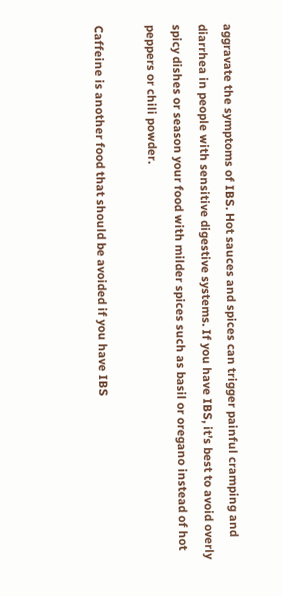aggravate the symptoms of IBS. Hot sauces and spices can trigger painful cramping and diarrhea in people with sensitive digestive systems. If you have IBS, it’s best to avoid overly spicy dishes or season your food with milder spices such as basil or oregano instead of hot peppers or chili powder.

Caffeine is another food that should be avoided if you have IBS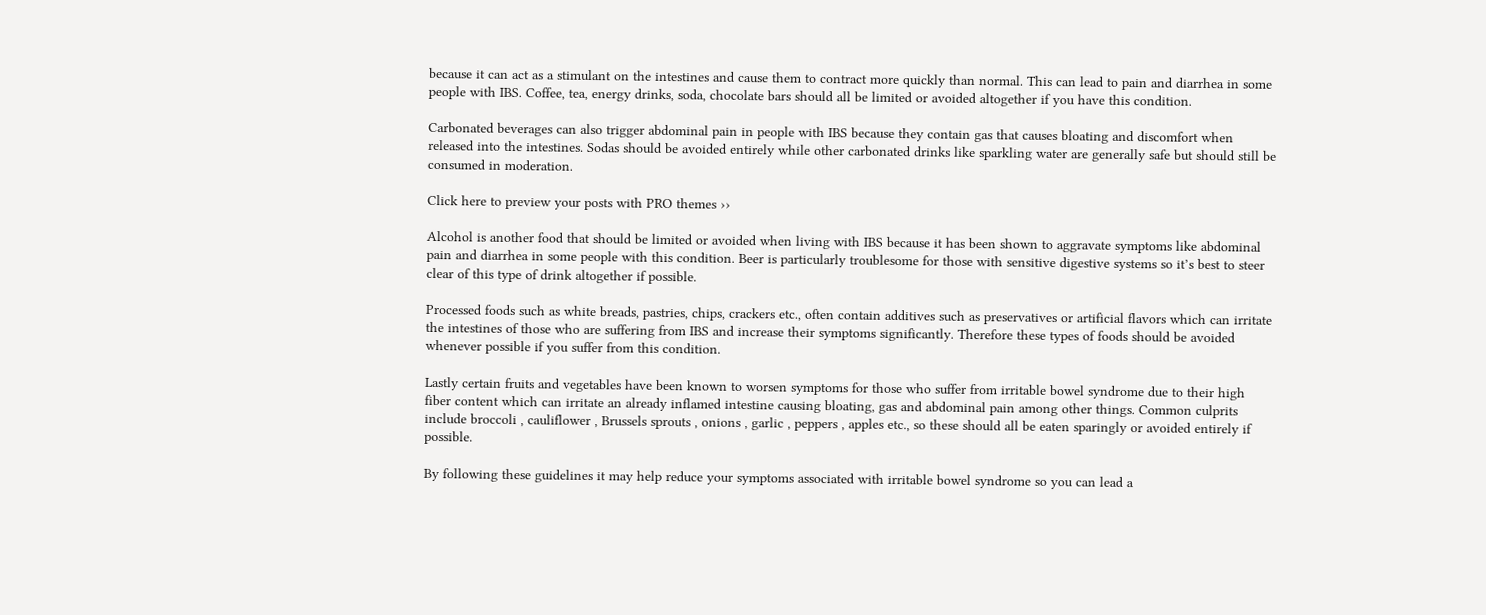because it can act as a stimulant on the intestines and cause them to contract more quickly than normal. This can lead to pain and diarrhea in some people with IBS. Coffee, tea, energy drinks, soda, chocolate bars should all be limited or avoided altogether if you have this condition.

Carbonated beverages can also trigger abdominal pain in people with IBS because they contain gas that causes bloating and discomfort when released into the intestines. Sodas should be avoided entirely while other carbonated drinks like sparkling water are generally safe but should still be consumed in moderation.

Click here to preview your posts with PRO themes ››

Alcohol is another food that should be limited or avoided when living with IBS because it has been shown to aggravate symptoms like abdominal pain and diarrhea in some people with this condition. Beer is particularly troublesome for those with sensitive digestive systems so it’s best to steer clear of this type of drink altogether if possible.

Processed foods such as white breads, pastries, chips, crackers etc., often contain additives such as preservatives or artificial flavors which can irritate the intestines of those who are suffering from IBS and increase their symptoms significantly. Therefore these types of foods should be avoided whenever possible if you suffer from this condition.

Lastly certain fruits and vegetables have been known to worsen symptoms for those who suffer from irritable bowel syndrome due to their high fiber content which can irritate an already inflamed intestine causing bloating, gas and abdominal pain among other things. Common culprits include broccoli , cauliflower , Brussels sprouts , onions , garlic , peppers , apples etc., so these should all be eaten sparingly or avoided entirely if possible.

By following these guidelines it may help reduce your symptoms associated with irritable bowel syndrome so you can lead a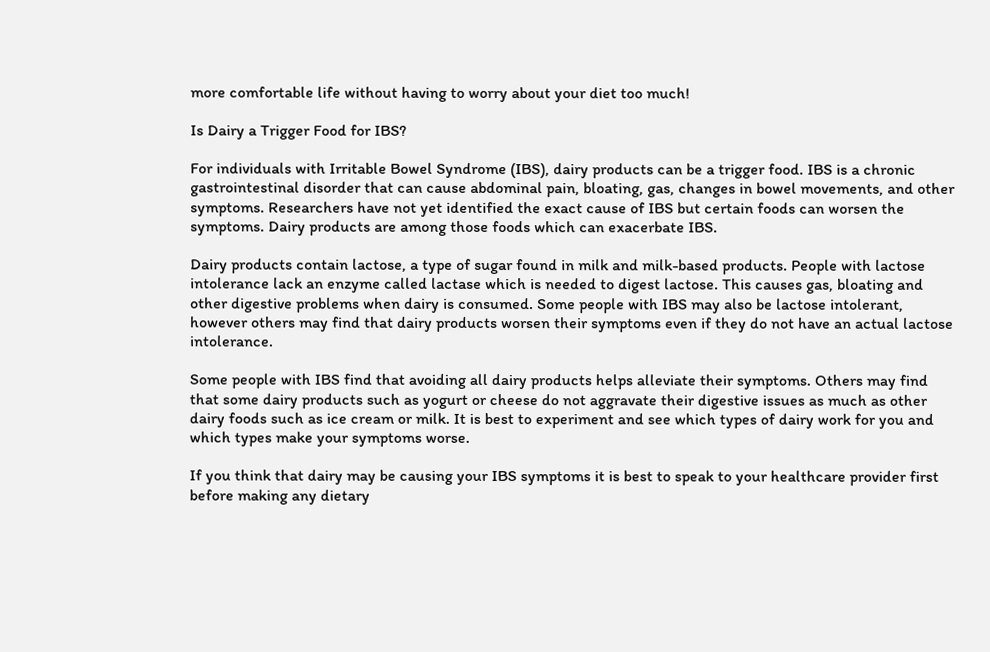more comfortable life without having to worry about your diet too much!

Is Dairy a Trigger Food for IBS?

For individuals with Irritable Bowel Syndrome (IBS), dairy products can be a trigger food. IBS is a chronic gastrointestinal disorder that can cause abdominal pain, bloating, gas, changes in bowel movements, and other symptoms. Researchers have not yet identified the exact cause of IBS but certain foods can worsen the symptoms. Dairy products are among those foods which can exacerbate IBS.

Dairy products contain lactose, a type of sugar found in milk and milk-based products. People with lactose intolerance lack an enzyme called lactase which is needed to digest lactose. This causes gas, bloating and other digestive problems when dairy is consumed. Some people with IBS may also be lactose intolerant, however others may find that dairy products worsen their symptoms even if they do not have an actual lactose intolerance.

Some people with IBS find that avoiding all dairy products helps alleviate their symptoms. Others may find that some dairy products such as yogurt or cheese do not aggravate their digestive issues as much as other dairy foods such as ice cream or milk. It is best to experiment and see which types of dairy work for you and which types make your symptoms worse.

If you think that dairy may be causing your IBS symptoms it is best to speak to your healthcare provider first before making any dietary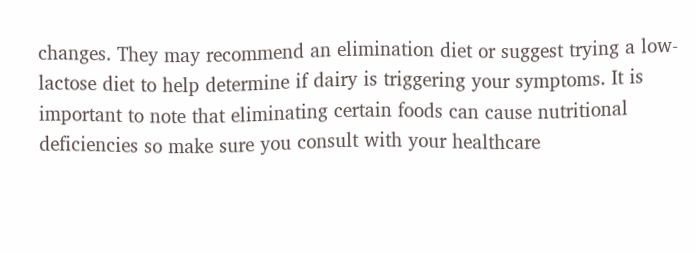changes. They may recommend an elimination diet or suggest trying a low-lactose diet to help determine if dairy is triggering your symptoms. It is important to note that eliminating certain foods can cause nutritional deficiencies so make sure you consult with your healthcare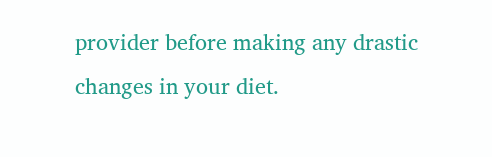provider before making any drastic changes in your diet.